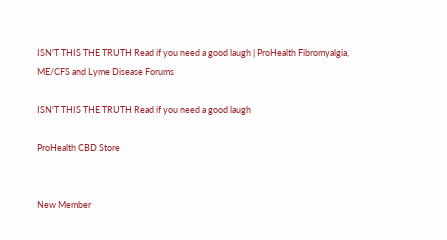ISN'T THIS THE TRUTH Read if you need a good laugh | ProHealth Fibromyalgia, ME/CFS and Lyme Disease Forums

ISN'T THIS THE TRUTH Read if you need a good laugh

ProHealth CBD Store


New Member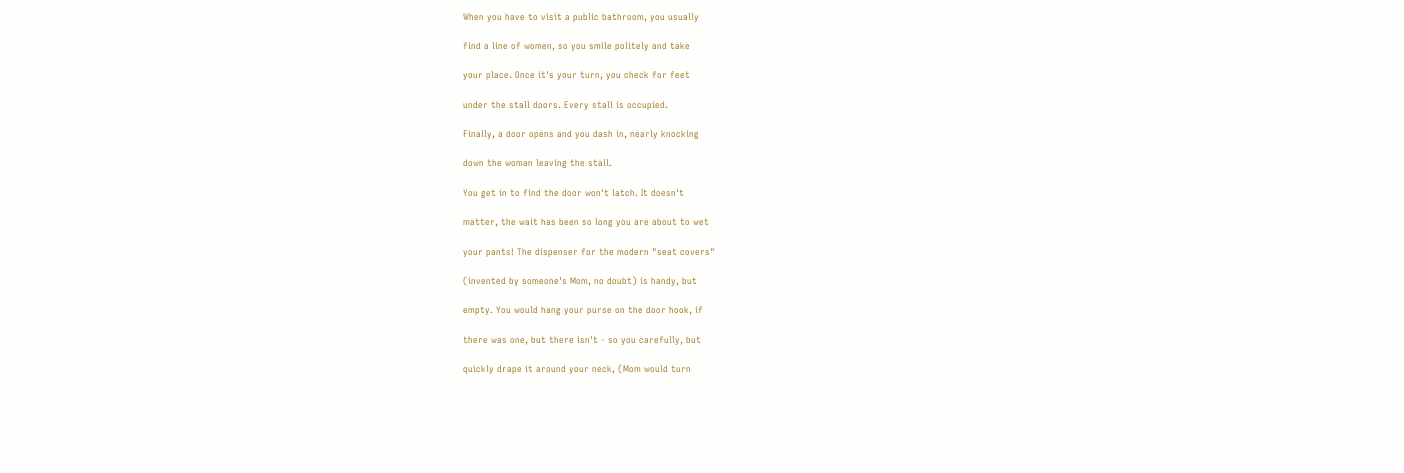When you have to visit a public bathroom, you usually

find a line of women, so you smile politely and take

your place. Once it's your turn, you check for feet

under the stall doors. Every stall is occupied.

Finally, a door opens and you dash in, nearly knocking

down the woman leaving the stall.

You get in to find the door won't latch. It doesn't

matter, the wait has been so long you are about to wet

your pants! The dispenser for the modern "seat covers"

(invented by someone's Mom, no doubt) is handy, but

empty. You would hang your purse on the door hook, if

there was one, but there isn't - so you carefully, but

quickly drape it around your neck, (Mom would turn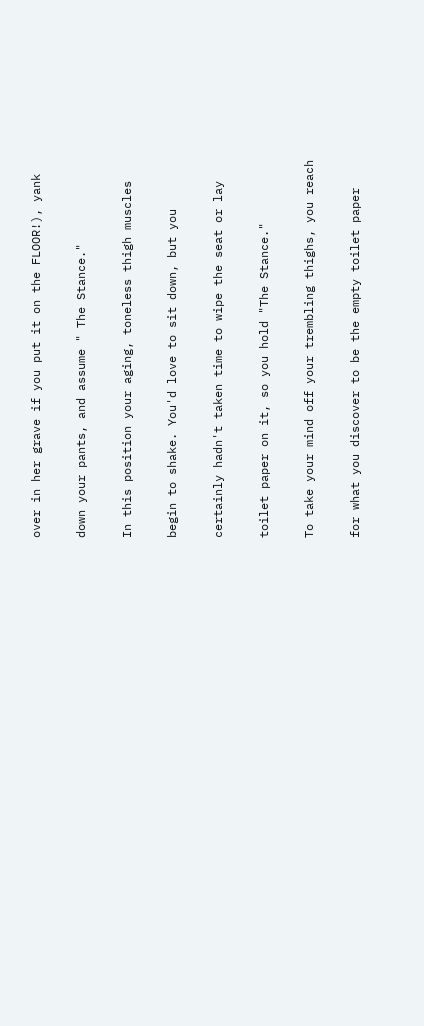over in her grave if you put it on the FLOOR!), yank

down your pants, and assume " The Stance."

In this position your aging, toneless thigh muscles

begin to shake. You'd love to sit down, but you

certainly hadn't taken time to wipe the seat or lay

toilet paper on it, so you hold "The Stance."

To take your mind off your trembling thighs, you reach

for what you discover to be the empty toilet paper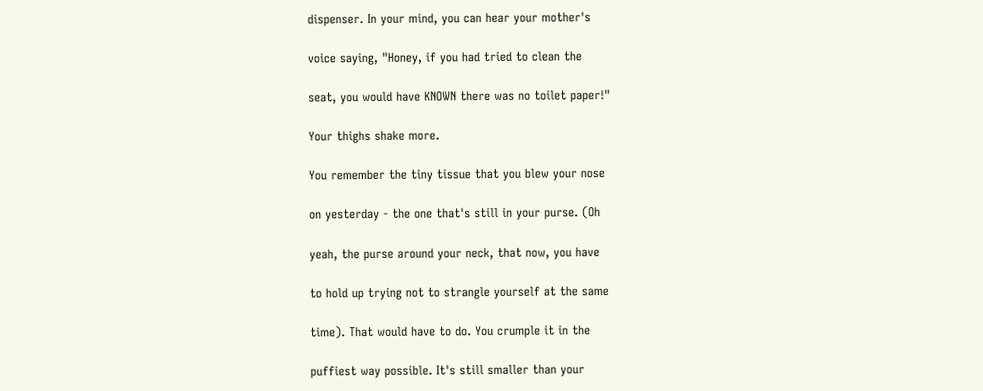dispenser. In your mind, you can hear your mother's

voice saying, "Honey, if you had tried to clean the

seat, you would have KNOWN there was no toilet paper!"

Your thighs shake more.

You remember the tiny tissue that you blew your nose

on yesterday - the one that's still in your purse. (Oh

yeah, the purse around your neck, that now, you have

to hold up trying not to strangle yourself at the same

time). That would have to do. You crumple it in the

puffiest way possible. It's still smaller than your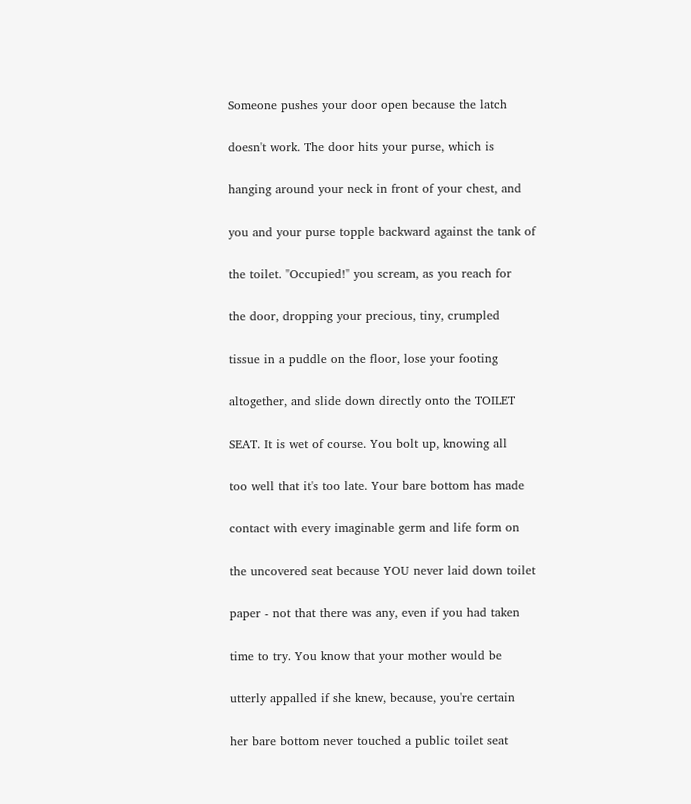Someone pushes your door open because the latch

doesn't work. The door hits your purse, which is

hanging around your neck in front of your chest, and

you and your purse topple backward against the tank of

the toilet. "Occupied!" you scream, as you reach for

the door, dropping your precious, tiny, crumpled

tissue in a puddle on the floor, lose your footing

altogether, and slide down directly onto the TOILET

SEAT. It is wet of course. You bolt up, knowing all

too well that it's too late. Your bare bottom has made

contact with every imaginable germ and life form on

the uncovered seat because YOU never laid down toilet

paper - not that there was any, even if you had taken

time to try. You know that your mother would be

utterly appalled if she knew, because, you're certain

her bare bottom never touched a public toilet seat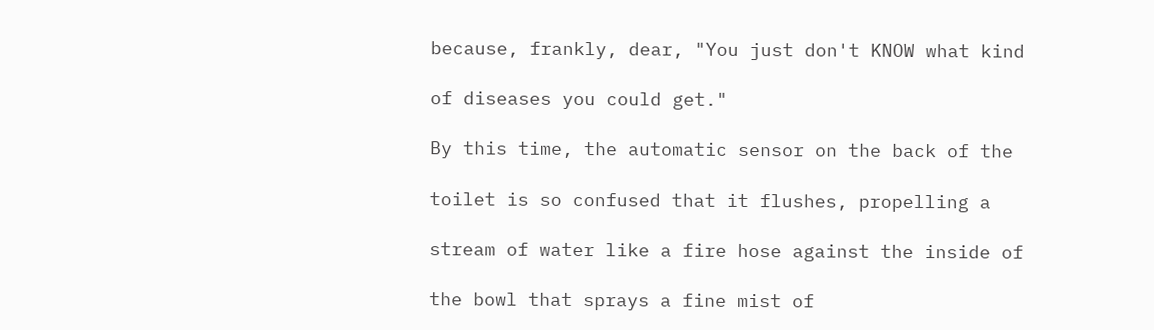because, frankly, dear, "You just don't KNOW what kind

of diseases you could get."

By this time, the automatic sensor on the back of the

toilet is so confused that it flushes, propelling a

stream of water like a fire hose against the inside of

the bowl that sprays a fine mist of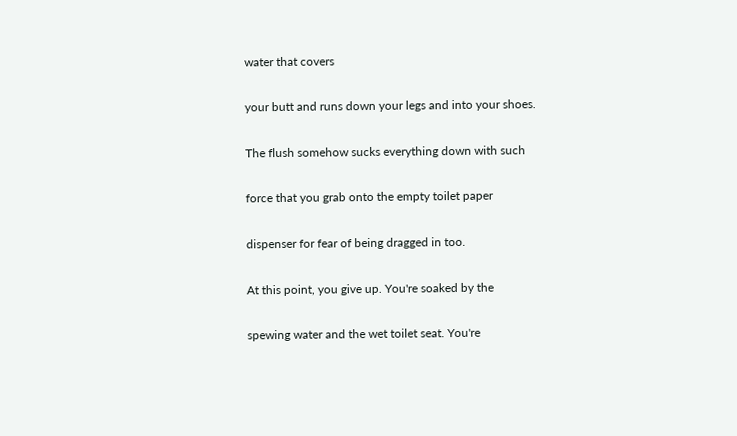water that covers

your butt and runs down your legs and into your shoes.

The flush somehow sucks everything down with such

force that you grab onto the empty toilet paper

dispenser for fear of being dragged in too.

At this point, you give up. You're soaked by the

spewing water and the wet toilet seat. You're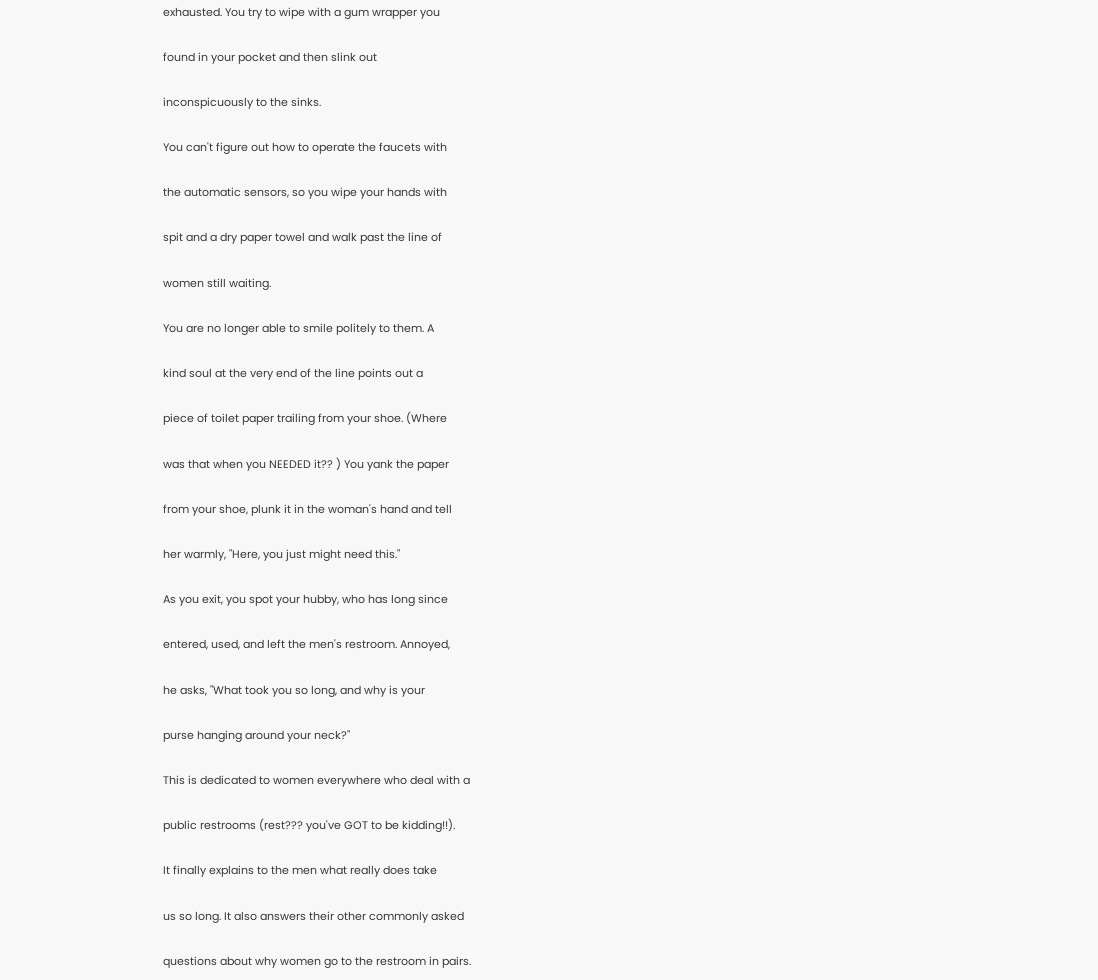exhausted. You try to wipe with a gum wrapper you

found in your pocket and then slink out

inconspicuously to the sinks.

You can't figure out how to operate the faucets with

the automatic sensors, so you wipe your hands with

spit and a dry paper towel and walk past the line of

women still waiting.

You are no longer able to smile politely to them. A

kind soul at the very end of the line points out a

piece of toilet paper trailing from your shoe. (Where

was that when you NEEDED it?? ) You yank the paper

from your shoe, plunk it in the woman's hand and tell

her warmly, "Here, you just might need this."

As you exit, you spot your hubby, who has long since

entered, used, and left the men's restroom. Annoyed,

he asks, "What took you so long, and why is your

purse hanging around your neck?"

This is dedicated to women everywhere who deal with a

public restrooms (rest??? you've GOT to be kidding!!).

It finally explains to the men what really does take

us so long. It also answers their other commonly asked

questions about why women go to the restroom in pairs.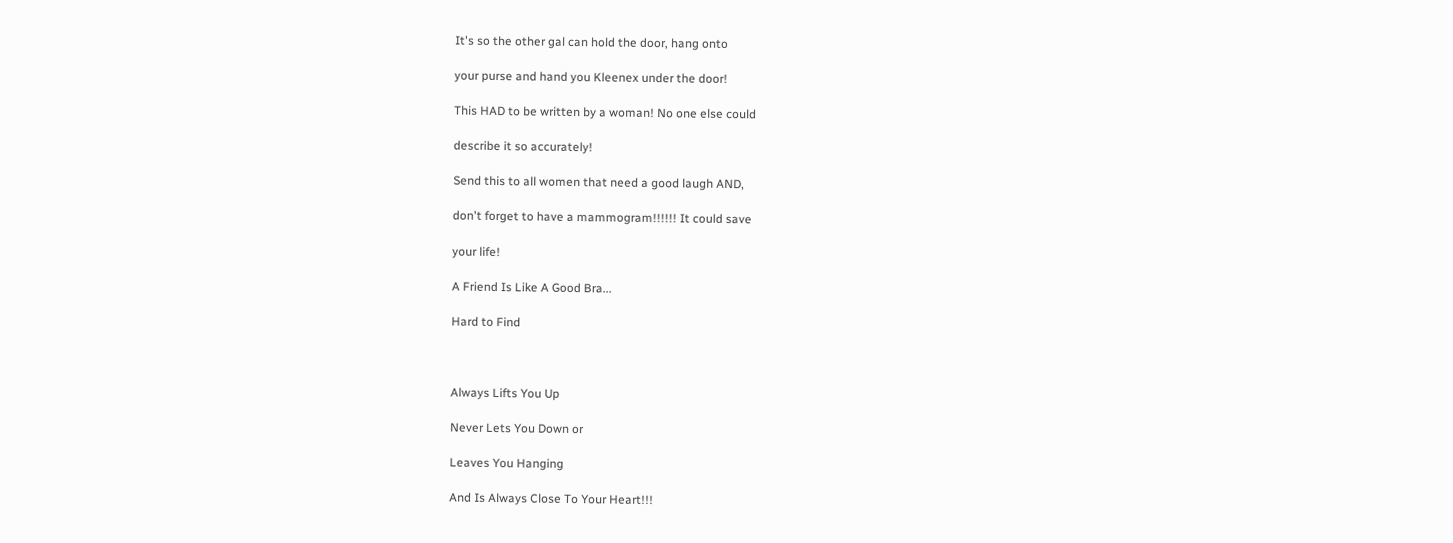It's so the other gal can hold the door, hang onto

your purse and hand you Kleenex under the door!

This HAD to be written by a woman! No one else could

describe it so accurately!

Send this to all women that need a good laugh AND,

don't forget to have a mammogram!!!!!! It could save

your life!

A Friend Is Like A Good Bra...

Hard to Find



Always Lifts You Up

Never Lets You Down or

Leaves You Hanging

And Is Always Close To Your Heart!!!